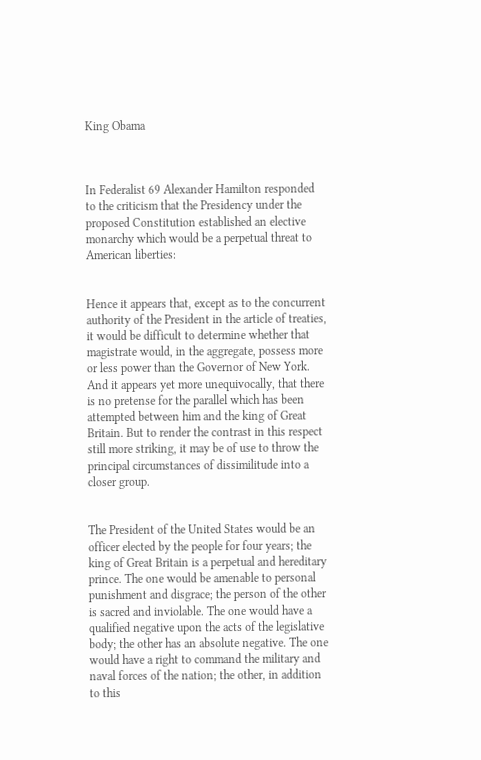King Obama



In Federalist 69 Alexander Hamilton responded to the criticism that the Presidency under the proposed Constitution established an elective monarchy which would be a perpetual threat to American liberties:


Hence it appears that, except as to the concurrent authority of the President in the article of treaties, it would be difficult to determine whether that magistrate would, in the aggregate, possess more or less power than the Governor of New York. And it appears yet more unequivocally, that there is no pretense for the parallel which has been attempted between him and the king of Great Britain. But to render the contrast in this respect still more striking, it may be of use to throw the principal circumstances of dissimilitude into a closer group.


The President of the United States would be an officer elected by the people for four years; the king of Great Britain is a perpetual and hereditary prince. The one would be amenable to personal punishment and disgrace; the person of the other is sacred and inviolable. The one would have a qualified negative upon the acts of the legislative body; the other has an absolute negative. The one would have a right to command the military and naval forces of the nation; the other, in addition to this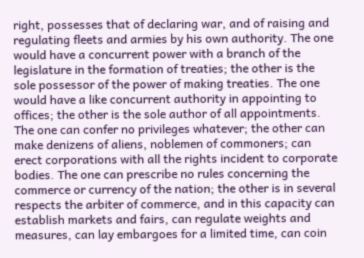right, possesses that of declaring war, and of raising and regulating fleets and armies by his own authority. The one would have a concurrent power with a branch of the legislature in the formation of treaties; the other is the sole possessor of the power of making treaties. The one would have a like concurrent authority in appointing to offices; the other is the sole author of all appointments. The one can confer no privileges whatever; the other can make denizens of aliens, noblemen of commoners; can erect corporations with all the rights incident to corporate bodies. The one can prescribe no rules concerning the commerce or currency of the nation; the other is in several respects the arbiter of commerce, and in this capacity can establish markets and fairs, can regulate weights and measures, can lay embargoes for a limited time, can coin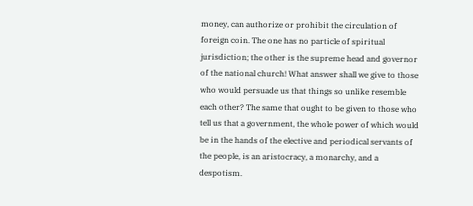money, can authorize or prohibit the circulation of foreign coin. The one has no particle of spiritual jurisdiction; the other is the supreme head and governor of the national church! What answer shall we give to those who would persuade us that things so unlike resemble each other? The same that ought to be given to those who tell us that a government, the whole power of which would be in the hands of the elective and periodical servants of the people, is an aristocracy, a monarchy, and a despotism.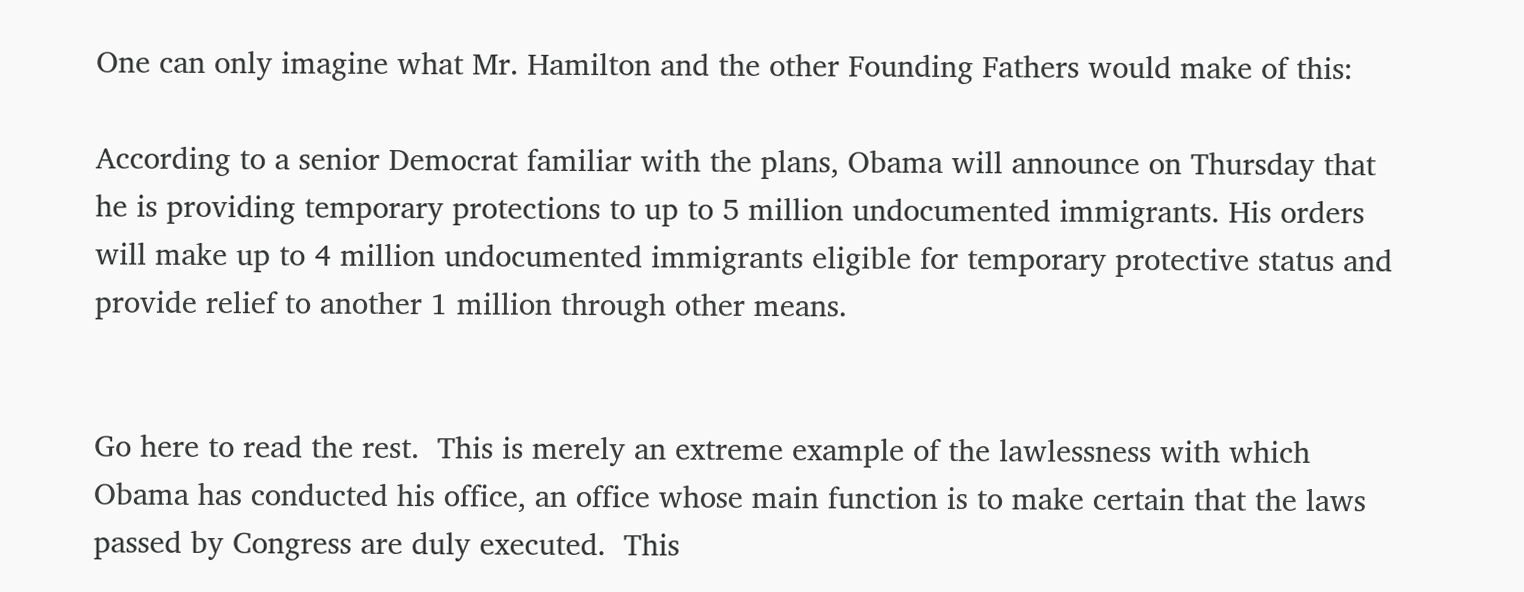One can only imagine what Mr. Hamilton and the other Founding Fathers would make of this:

According to a senior Democrat familiar with the plans, Obama will announce on Thursday that he is providing temporary protections to up to 5 million undocumented immigrants. His orders will make up to 4 million undocumented immigrants eligible for temporary protective status and provide relief to another 1 million through other means.


Go here to read the rest.  This is merely an extreme example of the lawlessness with which Obama has conducted his office, an office whose main function is to make certain that the laws passed by Congress are duly executed.  This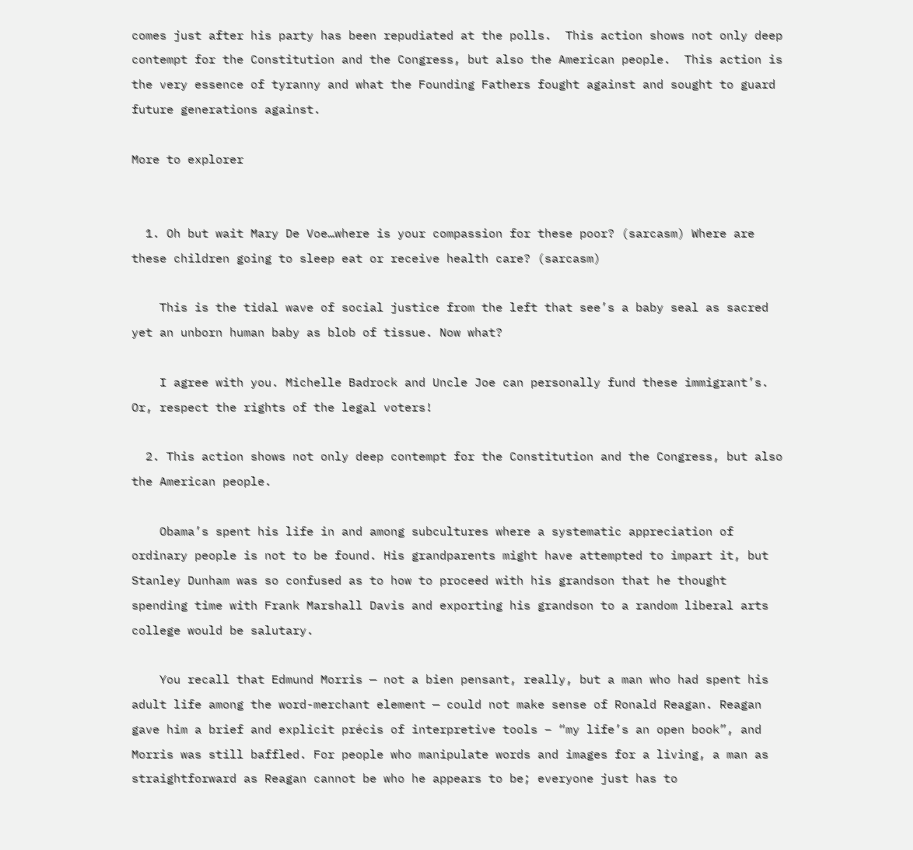comes just after his party has been repudiated at the polls.  This action shows not only deep contempt for the Constitution and the Congress, but also the American people.  This action is the very essence of tyranny and what the Founding Fathers fought against and sought to guard future generations against.

More to explorer


  1. Oh but wait Mary De Voe…where is your compassion for these poor? (sarcasm) Where are these children going to sleep eat or receive health care? (sarcasm)

    This is the tidal wave of social justice from the left that see’s a baby seal as sacred yet an unborn human baby as blob of tissue. Now what?

    I agree with you. Michelle Badrock and Uncle Joe can personally fund these immigrant’s. Or, respect the rights of the legal voters!

  2. This action shows not only deep contempt for the Constitution and the Congress, but also the American people.

    Obama’s spent his life in and among subcultures where a systematic appreciation of ordinary people is not to be found. His grandparents might have attempted to impart it, but Stanley Dunham was so confused as to how to proceed with his grandson that he thought spending time with Frank Marshall Davis and exporting his grandson to a random liberal arts college would be salutary.

    You recall that Edmund Morris — not a bien pensant, really, but a man who had spent his adult life among the word-merchant element — could not make sense of Ronald Reagan. Reagan gave him a brief and explicit précis of interpretive tools – “my life’s an open book”, and Morris was still baffled. For people who manipulate words and images for a living, a man as straightforward as Reagan cannot be who he appears to be; everyone just has to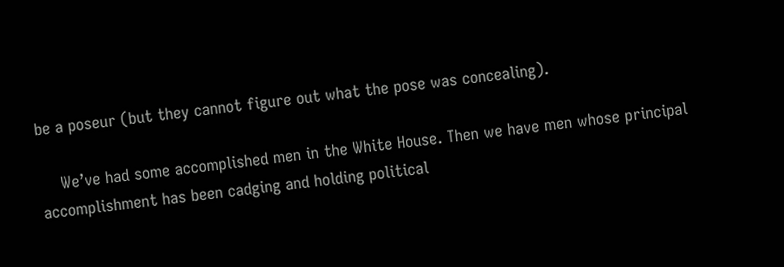be a poseur (but they cannot figure out what the pose was concealing).

    We’ve had some accomplished men in the White House. Then we have men whose principal accomplishment has been cadging and holding political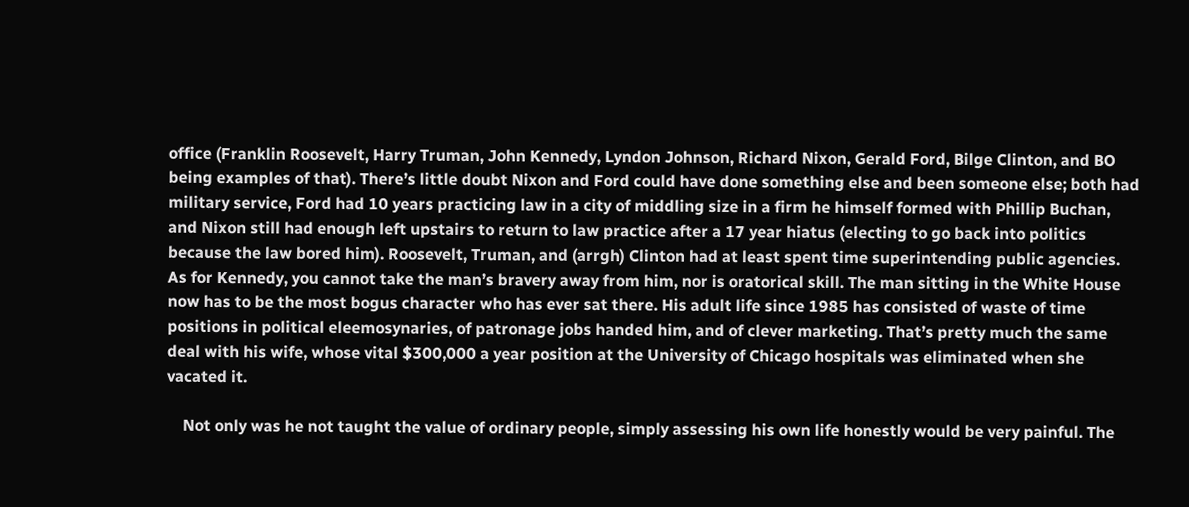office (Franklin Roosevelt, Harry Truman, John Kennedy, Lyndon Johnson, Richard Nixon, Gerald Ford, Bilge Clinton, and BO being examples of that). There’s little doubt Nixon and Ford could have done something else and been someone else; both had military service, Ford had 10 years practicing law in a city of middling size in a firm he himself formed with Phillip Buchan, and Nixon still had enough left upstairs to return to law practice after a 17 year hiatus (electing to go back into politics because the law bored him). Roosevelt, Truman, and (arrgh) Clinton had at least spent time superintending public agencies. As for Kennedy, you cannot take the man’s bravery away from him, nor is oratorical skill. The man sitting in the White House now has to be the most bogus character who has ever sat there. His adult life since 1985 has consisted of waste of time positions in political eleemosynaries, of patronage jobs handed him, and of clever marketing. That’s pretty much the same deal with his wife, whose vital $300,000 a year position at the University of Chicago hospitals was eliminated when she vacated it.

    Not only was he not taught the value of ordinary people, simply assessing his own life honestly would be very painful. The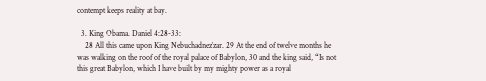contempt keeps reality at bay.

  3. King Obama. Daniel 4:28-33:
    28 All this came upon King Nebuchadnez′zar. 29 At the end of twelve months he was walking on the roof of the royal palace of Babylon, 30 and the king said, “Is not this great Babylon, which I have built by my mighty power as a royal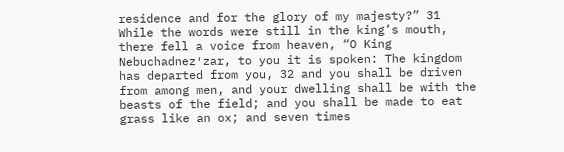residence and for the glory of my majesty?” 31 While the words were still in the king’s mouth, there fell a voice from heaven, “O King Nebuchadnez′zar, to you it is spoken: The kingdom has departed from you, 32 and you shall be driven from among men, and your dwelling shall be with the beasts of the field; and you shall be made to eat grass like an ox; and seven times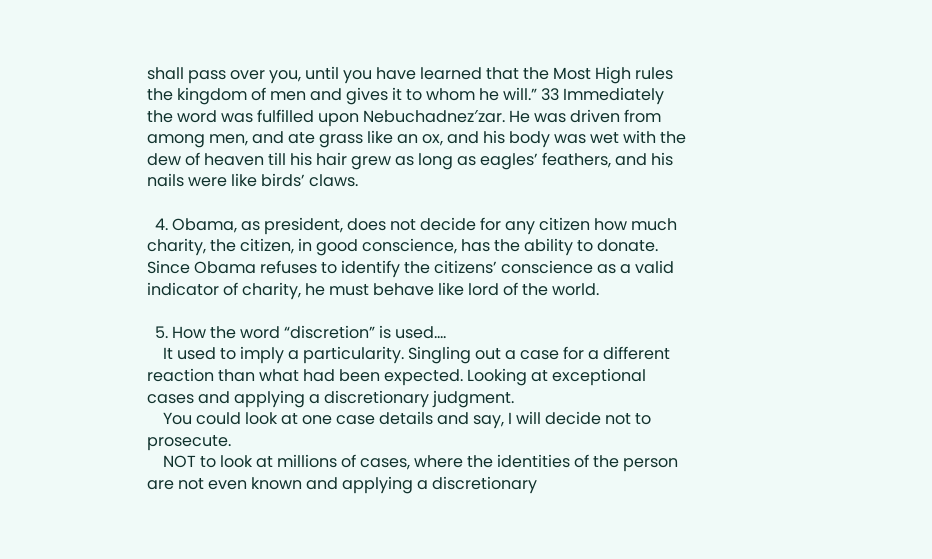shall pass over you, until you have learned that the Most High rules the kingdom of men and gives it to whom he will.” 33 Immediately the word was fulfilled upon Nebuchadnez′zar. He was driven from among men, and ate grass like an ox, and his body was wet with the dew of heaven till his hair grew as long as eagles’ feathers, and his nails were like birds’ claws.

  4. Obama, as president, does not decide for any citizen how much charity, the citizen, in good conscience, has the ability to donate. Since Obama refuses to identify the citizens’ conscience as a valid indicator of charity, he must behave like lord of the world.

  5. How the word “discretion” is used….
    It used to imply a particularity. Singling out a case for a different reaction than what had been expected. Looking at exceptional cases and applying a discretionary judgment.
    You could look at one case details and say, I will decide not to prosecute.
    NOT to look at millions of cases, where the identities of the person are not even known and applying a discretionary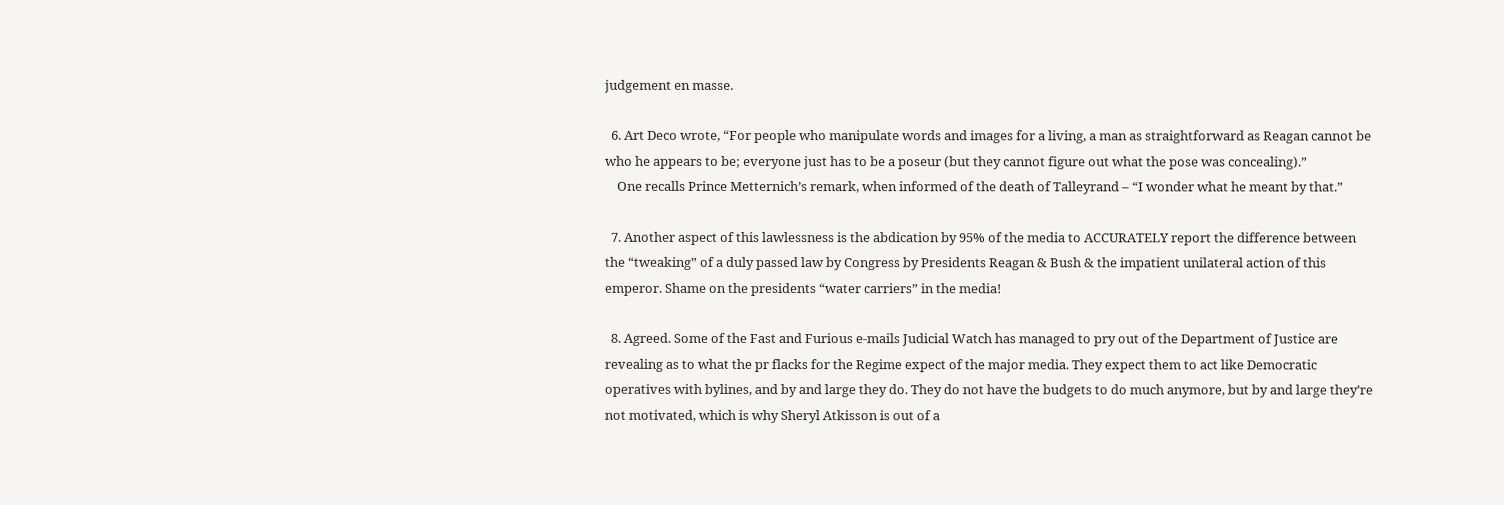judgement en masse.

  6. Art Deco wrote, “For people who manipulate words and images for a living, a man as straightforward as Reagan cannot be who he appears to be; everyone just has to be a poseur (but they cannot figure out what the pose was concealing).”
    One recalls Prince Metternich’s remark, when informed of the death of Talleyrand – “I wonder what he meant by that.”

  7. Another aspect of this lawlessness is the abdication by 95% of the media to ACCURATELY report the difference between the “tweaking” of a duly passed law by Congress by Presidents Reagan & Bush & the impatient unilateral action of this emperor. Shame on the presidents “water carriers” in the media!

  8. Agreed. Some of the Fast and Furious e-mails Judicial Watch has managed to pry out of the Department of Justice are revealing as to what the pr flacks for the Regime expect of the major media. They expect them to act like Democratic operatives with bylines, and by and large they do. They do not have the budgets to do much anymore, but by and large they’re not motivated, which is why Sheryl Atkisson is out of a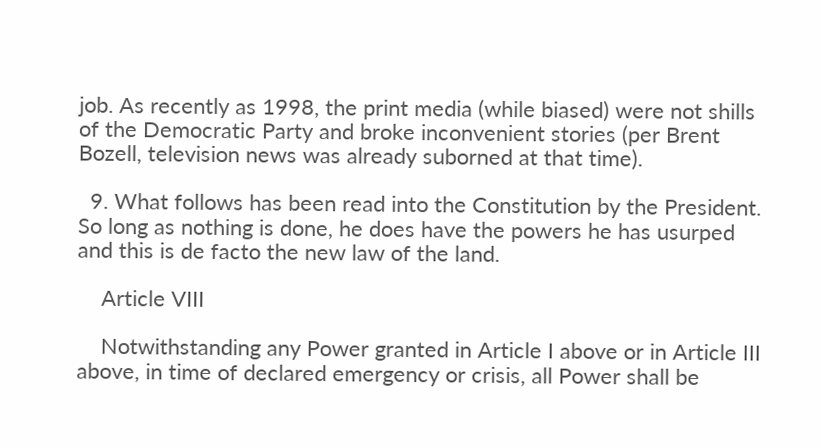job. As recently as 1998, the print media (while biased) were not shills of the Democratic Party and broke inconvenient stories (per Brent Bozell, television news was already suborned at that time).

  9. What follows has been read into the Constitution by the President. So long as nothing is done, he does have the powers he has usurped and this is de facto the new law of the land.

    Article VIII

    Notwithstanding any Power granted in Article I above or in Article III above, in time of declared emergency or crisis, all Power shall be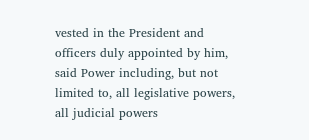vested in the President and officers duly appointed by him, said Power including, but not limited to, all legislative powers, all judicial powers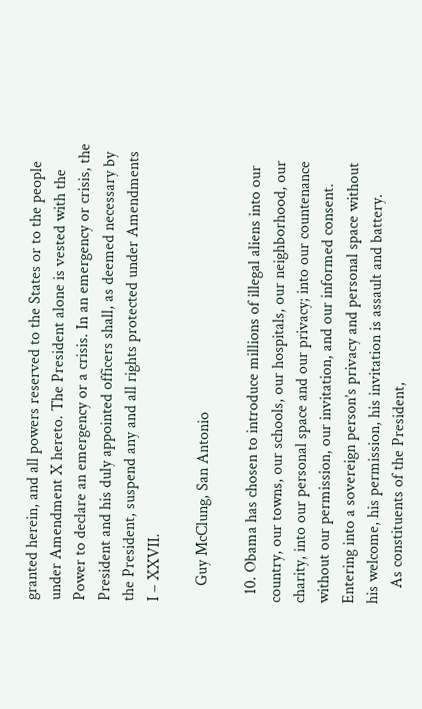granted herein, and all powers reserved to the States or to the people under Amendment X hereto. The President alone is vested with the Power to declare an emergency or a crisis. In an emergency or crisis, the President and his duly appointed officers shall, as deemed necessary by the President, suspend any and all rights protected under Amendments I – XXVII.

    Guy McClung, San Antonio

  10. Obama has chosen to introduce millions of illegal aliens into our country, our towns, our schools, our hospitals, our neighborhood, our charity, into our personal space and our privacy; into our countenance without our permission, our invitation, and our informed consent. Entering into a sovereign person’s privacy and personal space without his welcome, his permission, his invitation is assault and battery.
    As constituents of the President,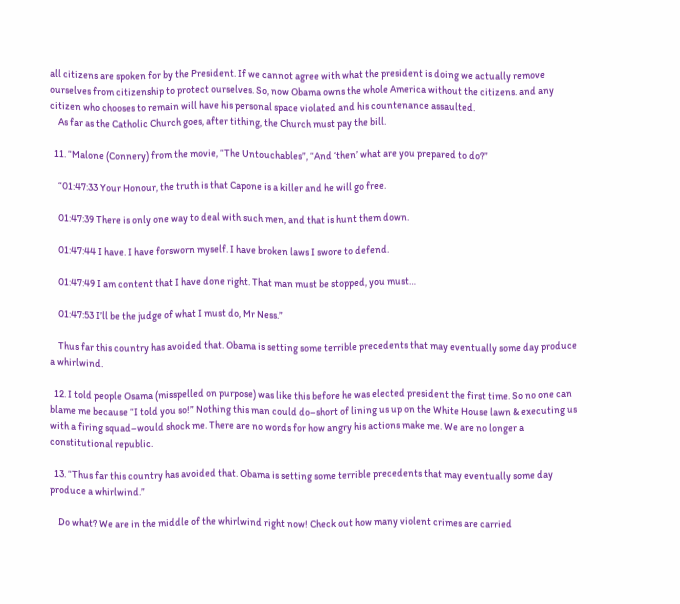all citizens are spoken for by the President. If we cannot agree with what the president is doing we actually remove ourselves from citizenship to protect ourselves. So, now Obama owns the whole America without the citizens. and any citizen who chooses to remain will have his personal space violated and his countenance assaulted.
    As far as the Catholic Church goes, after tithing, the Church must pay the bill.

  11. “Malone (Connery) from the movie, “The Untouchables”, “And ‘then’ what are you prepared to do?”

    “01:47:33 Your Honour, the truth is that Capone is a killer and he will go free.

    01:47:39 There is only one way to deal with such men, and that is hunt them down.

    01:47:44 I have. I have forsworn myself. I have broken laws I swore to defend.

    01:47:49 I am content that I have done right. That man must be stopped, you must…

    01:47:53 I’ll be the judge of what I must do, Mr Ness.”

    Thus far this country has avoided that. Obama is setting some terrible precedents that may eventually some day produce a whirlwind.

  12. I told people Osama (misspelled on purpose) was like this before he was elected president the first time. So no one can blame me because “I told you so!” Nothing this man could do–short of lining us up on the White House lawn & executing us with a firing squad–would shock me. There are no words for how angry his actions make me. We are no longer a constitutional republic.

  13. “Thus far this country has avoided that. Obama is setting some terrible precedents that may eventually some day produce a whirlwind.”

    Do what? We are in the middle of the whirlwind right now! Check out how many violent crimes are carried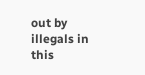out by illegals in this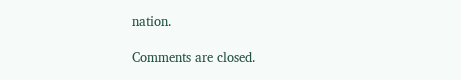nation.

Comments are closed.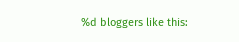%d bloggers like this: